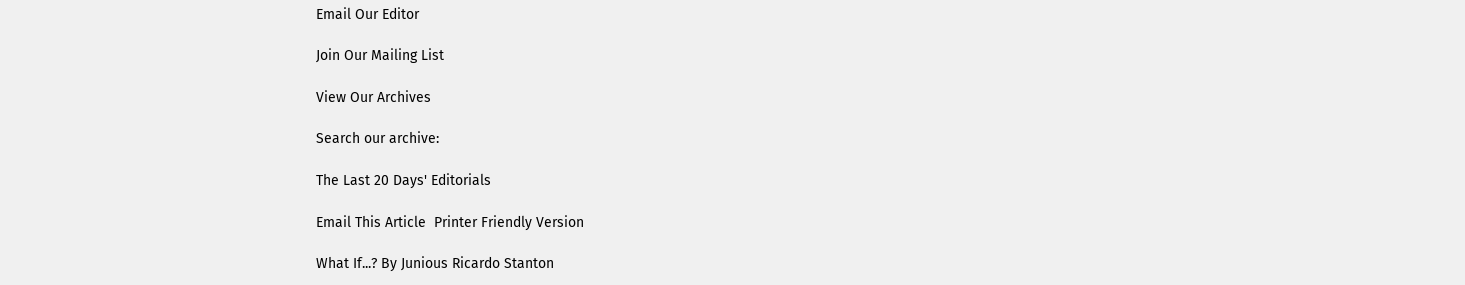Email Our Editor

Join Our Mailing List

View Our Archives

Search our archive:

The Last 20 Days' Editorials

Email This Article  Printer Friendly Version

What If...? By Junious Ricardo Stanton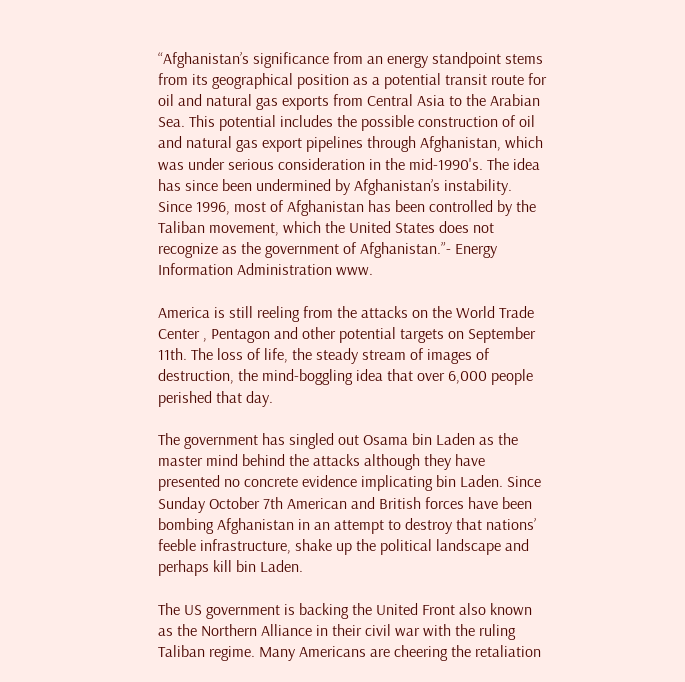“Afghanistan’s significance from an energy standpoint stems from its geographical position as a potential transit route for oil and natural gas exports from Central Asia to the Arabian Sea. This potential includes the possible construction of oil and natural gas export pipelines through Afghanistan, which was under serious consideration in the mid-1990's. The idea has since been undermined by Afghanistan’s instability. Since 1996, most of Afghanistan has been controlled by the Taliban movement, which the United States does not recognize as the government of Afghanistan.”- Energy Information Administration www.

America is still reeling from the attacks on the World Trade Center , Pentagon and other potential targets on September 11th. The loss of life, the steady stream of images of destruction, the mind-boggling idea that over 6,000 people perished that day.

The government has singled out Osama bin Laden as the master mind behind the attacks although they have presented no concrete evidence implicating bin Laden. Since Sunday October 7th American and British forces have been bombing Afghanistan in an attempt to destroy that nations’ feeble infrastructure, shake up the political landscape and perhaps kill bin Laden.

The US government is backing the United Front also known as the Northern Alliance in their civil war with the ruling Taliban regime. Many Americans are cheering the retaliation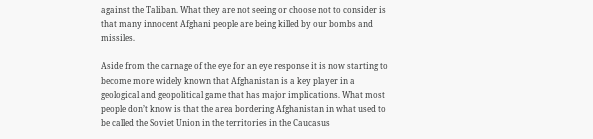against the Taliban. What they are not seeing or choose not to consider is that many innocent Afghani people are being killed by our bombs and missiles.

Aside from the carnage of the eye for an eye response it is now starting to become more widely known that Afghanistan is a key player in a geological and geopolitical game that has major implications. What most people don’t know is that the area bordering Afghanistan in what used to be called the Soviet Union in the territories in the Caucasus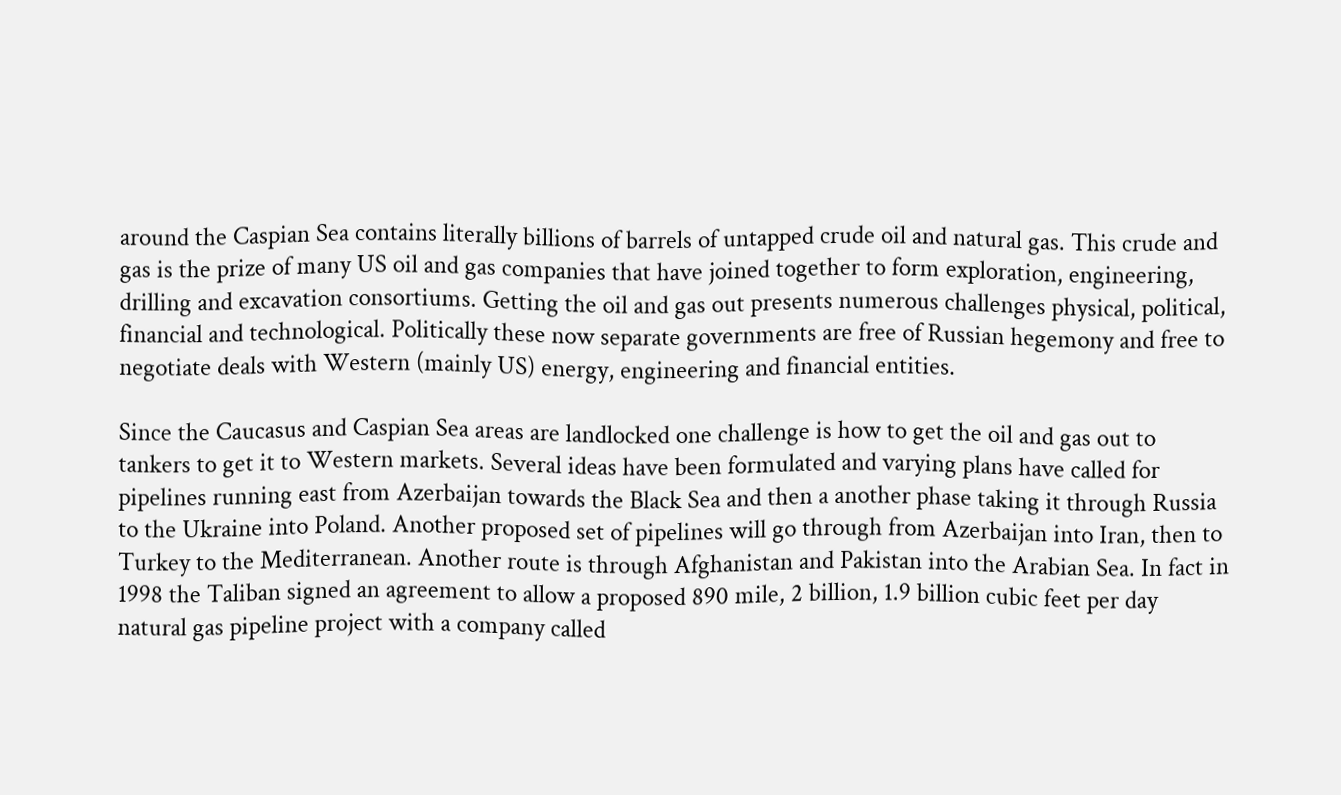around the Caspian Sea contains literally billions of barrels of untapped crude oil and natural gas. This crude and gas is the prize of many US oil and gas companies that have joined together to form exploration, engineering, drilling and excavation consortiums. Getting the oil and gas out presents numerous challenges physical, political, financial and technological. Politically these now separate governments are free of Russian hegemony and free to negotiate deals with Western (mainly US) energy, engineering and financial entities.

Since the Caucasus and Caspian Sea areas are landlocked one challenge is how to get the oil and gas out to tankers to get it to Western markets. Several ideas have been formulated and varying plans have called for pipelines running east from Azerbaijan towards the Black Sea and then a another phase taking it through Russia to the Ukraine into Poland. Another proposed set of pipelines will go through from Azerbaijan into Iran, then to Turkey to the Mediterranean. Another route is through Afghanistan and Pakistan into the Arabian Sea. In fact in 1998 the Taliban signed an agreement to allow a proposed 890 mile, 2 billion, 1.9 billion cubic feet per day natural gas pipeline project with a company called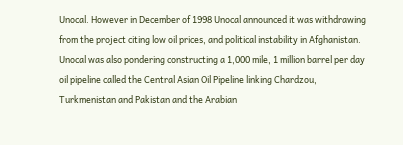Unocal. However in December of 1998 Unocal announced it was withdrawing from the project citing low oil prices, and political instability in Afghanistan. Unocal was also pondering constructing a 1,000 mile, 1 million barrel per day oil pipeline called the Central Asian Oil Pipeline linking Chardzou, Turkmenistan and Pakistan and the Arabian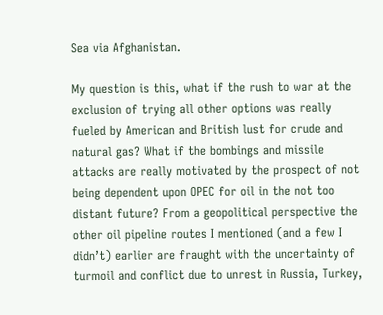Sea via Afghanistan.

My question is this, what if the rush to war at the exclusion of trying all other options was really fueled by American and British lust for crude and natural gas? What if the bombings and missile attacks are really motivated by the prospect of not being dependent upon OPEC for oil in the not too distant future? From a geopolitical perspective the other oil pipeline routes I mentioned (and a few I didn’t) earlier are fraught with the uncertainty of turmoil and conflict due to unrest in Russia, Turkey,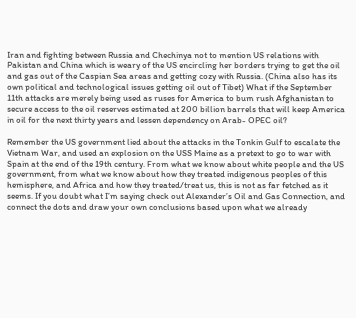Iran and fighting between Russia and Chechinya not to mention US relations with Pakistan and China which is weary of the US encircling her borders trying to get the oil and gas out of the Caspian Sea areas and getting cozy with Russia. (China also has its own political and technological issues getting oil out of Tibet) What if the September 11th attacks are merely being used as ruses for America to bum rush Afghanistan to secure access to the oil reserves estimated at 200 billion barrels that will keep America in oil for the next thirty years and lessen dependency on Arab- OPEC oil?

Remember the US government lied about the attacks in the Tonkin Gulf to escalate the Vietnam War, and used an explosion on the USS Maine as a pretext to go to war with Spain at the end of the 19th century. From what we know about white people and the US government, from what we know about how they treated indigenous peoples of this hemisphere, and Africa and how they treated/treat us, this is not as far fetched as it seems. If you doubt what I’m saying check out Alexander’s Oil and Gas Connection, and connect the dots and draw your own conclusions based upon what we already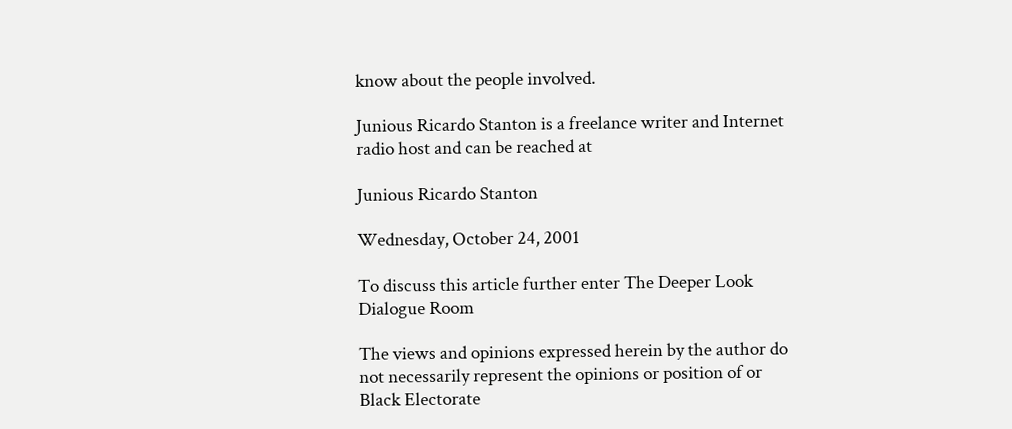know about the people involved.

Junious Ricardo Stanton is a freelance writer and Internet radio host and can be reached at

Junious Ricardo Stanton

Wednesday, October 24, 2001

To discuss this article further enter The Deeper Look Dialogue Room

The views and opinions expressed herein by the author do not necessarily represent the opinions or position of or Black Electorate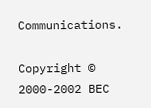Communications.

Copyright © 2000-2002 BEC